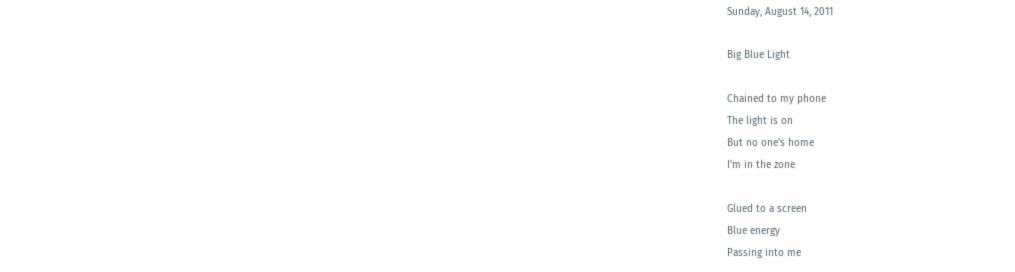Sunday, August 14, 2011

Big Blue Light

Chained to my phone
The light is on
But no one's home
I'm in the zone

Glued to a screen
Blue energy
Passing into me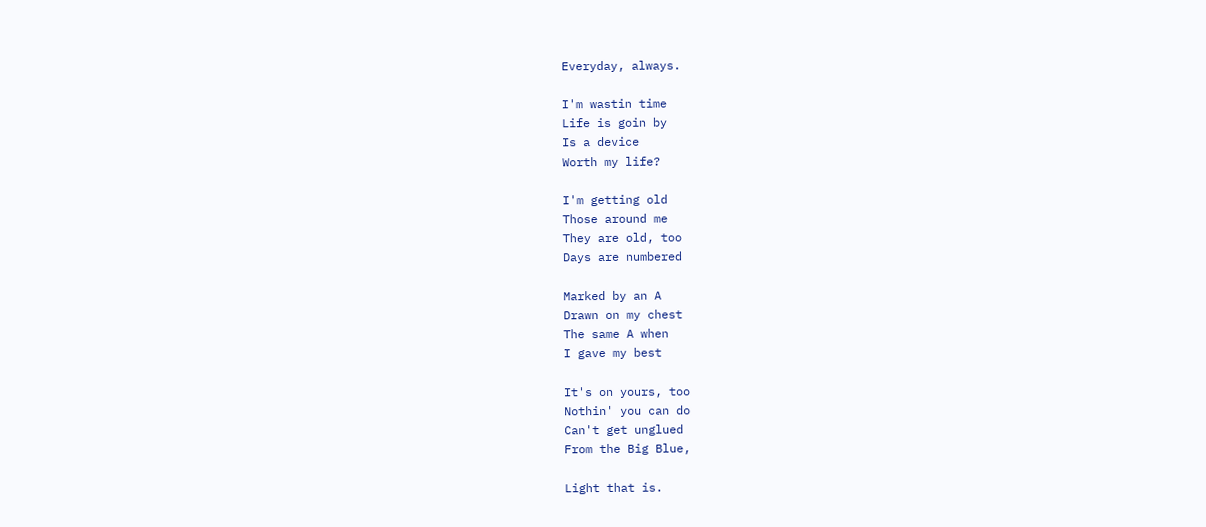Everyday, always.

I'm wastin time
Life is goin by
Is a device
Worth my life?

I'm getting old
Those around me
They are old, too
Days are numbered

Marked by an A
Drawn on my chest
The same A when
I gave my best

It's on yours, too
Nothin' you can do
Can't get unglued
From the Big Blue,

Light that is.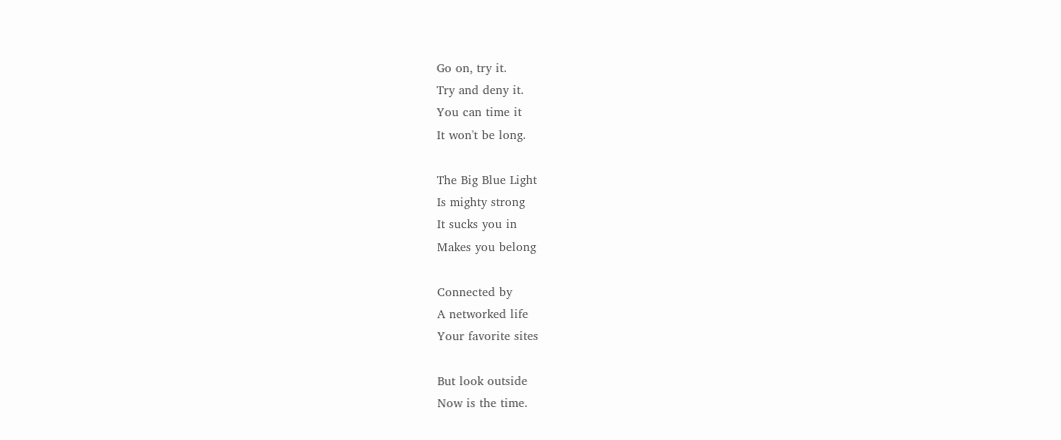Go on, try it.
Try and deny it.
You can time it
It won't be long.

The Big Blue Light
Is mighty strong
It sucks you in
Makes you belong

Connected by
A networked life
Your favorite sites

But look outside
Now is the time.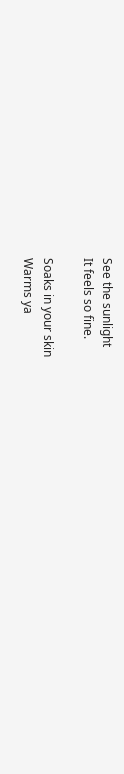See the sunlight
It feels so fine.

Soaks in your skin
Warms ya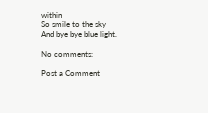within
So smile to the sky
And bye bye blue light.

No comments:

Post a Comment